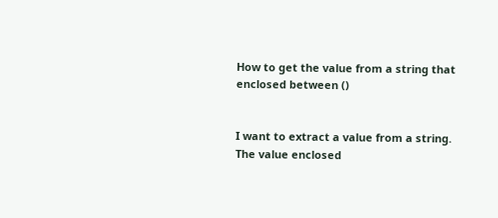How to get the value from a string that enclosed between ()


I want to extract a value from a string. The value enclosed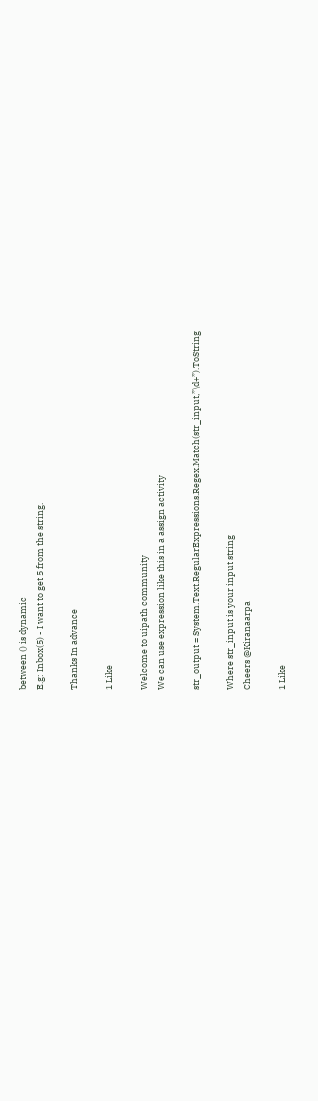between () is dynamic
E.g: Inbox(5) - I want to get 5 from the string.

Thanks In advance

1 Like

Welcome to uipath community
We can use expression like this in a assign activity

str_output = System.Text.RegularExpressions.Regex.Match(str_input,”\d+”).ToString

Where str_input is your input string
Cheers @Kiranaarpa

1 Like